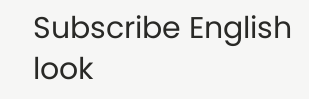Subscribe English
look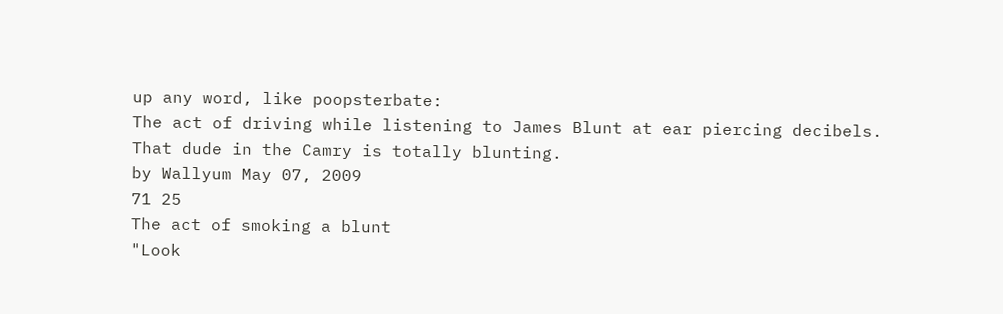up any word, like poopsterbate:
The act of driving while listening to James Blunt at ear piercing decibels.
That dude in the Camry is totally blunting.
by Wallyum May 07, 2009
71 25
The act of smoking a blunt
"Look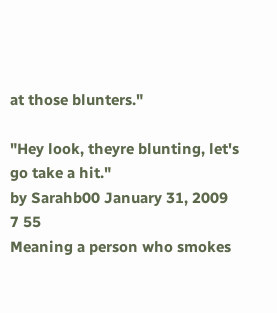at those blunters."

"Hey look, theyre blunting, let's go take a hit."
by Sarahb00 January 31, 2009
7 55
Meaning a person who smokes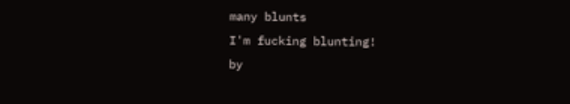many blunts
I'm fucking blunting!
by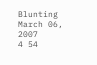Blunting March 06, 2007
4 54